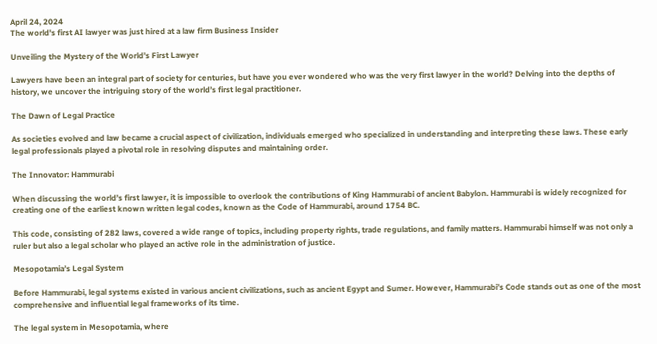April 24, 2024
The world's first AI lawyer was just hired at a law firm Business Insider

Unveiling the Mystery of the World’s First Lawyer

Lawyers have been an integral part of society for centuries, but have you ever wondered who was the very first lawyer in the world? Delving into the depths of history, we uncover the intriguing story of the world’s first legal practitioner.

The Dawn of Legal Practice

As societies evolved and law became a crucial aspect of civilization, individuals emerged who specialized in understanding and interpreting these laws. These early legal professionals played a pivotal role in resolving disputes and maintaining order.

The Innovator: Hammurabi

When discussing the world’s first lawyer, it is impossible to overlook the contributions of King Hammurabi of ancient Babylon. Hammurabi is widely recognized for creating one of the earliest known written legal codes, known as the Code of Hammurabi, around 1754 BC.

This code, consisting of 282 laws, covered a wide range of topics, including property rights, trade regulations, and family matters. Hammurabi himself was not only a ruler but also a legal scholar who played an active role in the administration of justice.

Mesopotamia’s Legal System

Before Hammurabi, legal systems existed in various ancient civilizations, such as ancient Egypt and Sumer. However, Hammurabi’s Code stands out as one of the most comprehensive and influential legal frameworks of its time.

The legal system in Mesopotamia, where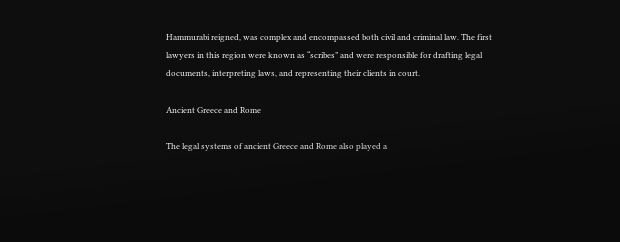Hammurabi reigned, was complex and encompassed both civil and criminal law. The first lawyers in this region were known as “scribes” and were responsible for drafting legal documents, interpreting laws, and representing their clients in court.

Ancient Greece and Rome

The legal systems of ancient Greece and Rome also played a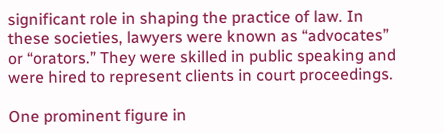significant role in shaping the practice of law. In these societies, lawyers were known as “advocates” or “orators.” They were skilled in public speaking and were hired to represent clients in court proceedings.

One prominent figure in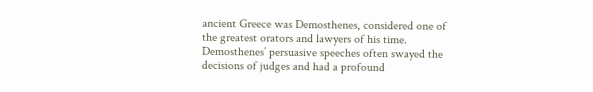ancient Greece was Demosthenes, considered one of the greatest orators and lawyers of his time. Demosthenes’ persuasive speeches often swayed the decisions of judges and had a profound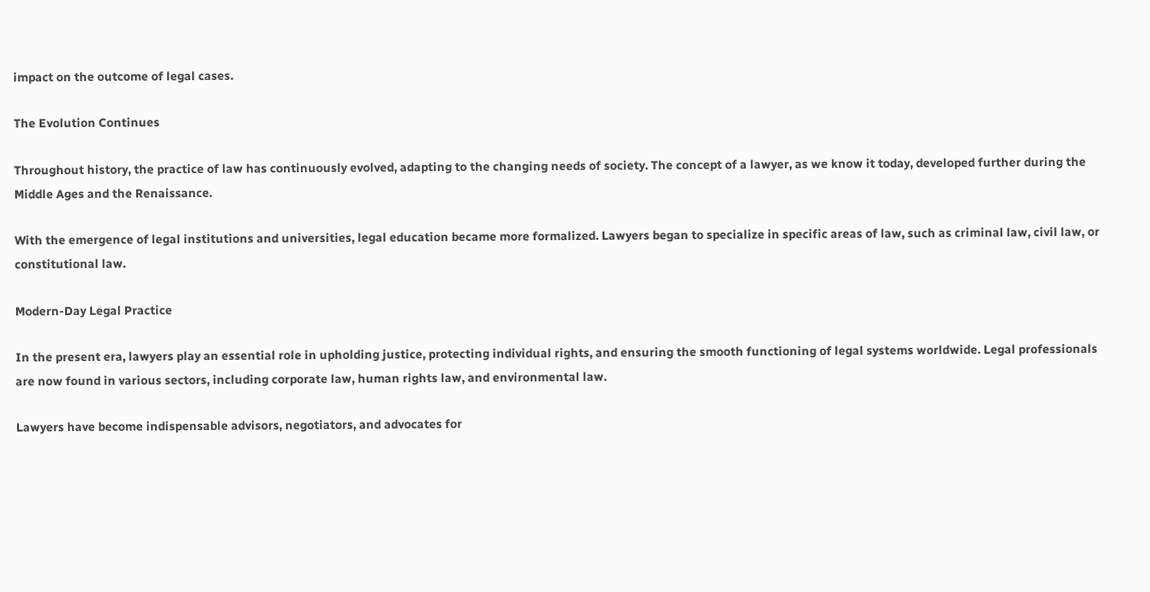impact on the outcome of legal cases.

The Evolution Continues

Throughout history, the practice of law has continuously evolved, adapting to the changing needs of society. The concept of a lawyer, as we know it today, developed further during the Middle Ages and the Renaissance.

With the emergence of legal institutions and universities, legal education became more formalized. Lawyers began to specialize in specific areas of law, such as criminal law, civil law, or constitutional law.

Modern-Day Legal Practice

In the present era, lawyers play an essential role in upholding justice, protecting individual rights, and ensuring the smooth functioning of legal systems worldwide. Legal professionals are now found in various sectors, including corporate law, human rights law, and environmental law.

Lawyers have become indispensable advisors, negotiators, and advocates for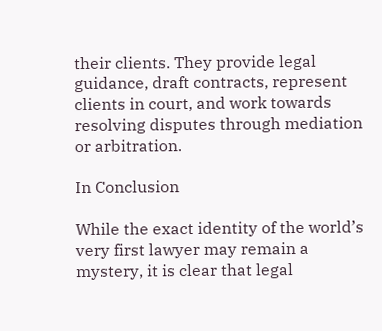their clients. They provide legal guidance, draft contracts, represent clients in court, and work towards resolving disputes through mediation or arbitration.

In Conclusion

While the exact identity of the world’s very first lawyer may remain a mystery, it is clear that legal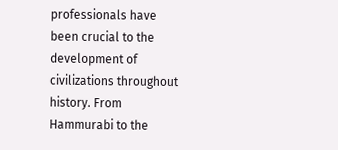professionals have been crucial to the development of civilizations throughout history. From Hammurabi to the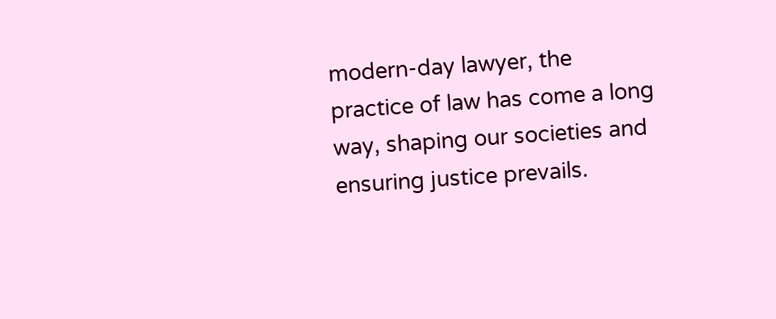modern-day lawyer, the practice of law has come a long way, shaping our societies and ensuring justice prevails.